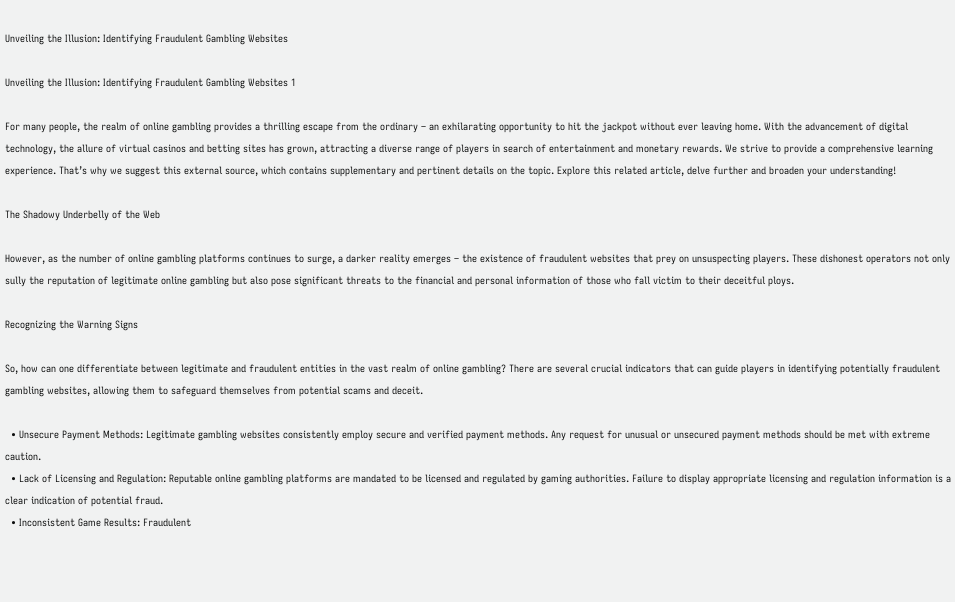Unveiling the Illusion: Identifying Fraudulent Gambling Websites

Unveiling the Illusion: Identifying Fraudulent Gambling Websites 1

For many people, the realm of online gambling provides a thrilling escape from the ordinary – an exhilarating opportunity to hit the jackpot without ever leaving home. With the advancement of digital technology, the allure of virtual casinos and betting sites has grown, attracting a diverse range of players in search of entertainment and monetary rewards. We strive to provide a comprehensive learning experience. That’s why we suggest this external source, which contains supplementary and pertinent details on the topic. Explore this related article, delve further and broaden your understanding!

The Shadowy Underbelly of the Web

However, as the number of online gambling platforms continues to surge, a darker reality emerges – the existence of fraudulent websites that prey on unsuspecting players. These dishonest operators not only sully the reputation of legitimate online gambling but also pose significant threats to the financial and personal information of those who fall victim to their deceitful ploys.

Recognizing the Warning Signs

So, how can one differentiate between legitimate and fraudulent entities in the vast realm of online gambling? There are several crucial indicators that can guide players in identifying potentially fraudulent gambling websites, allowing them to safeguard themselves from potential scams and deceit.

  • Unsecure Payment Methods: Legitimate gambling websites consistently employ secure and verified payment methods. Any request for unusual or unsecured payment methods should be met with extreme caution.
  • Lack of Licensing and Regulation: Reputable online gambling platforms are mandated to be licensed and regulated by gaming authorities. Failure to display appropriate licensing and regulation information is a clear indication of potential fraud.
  • Inconsistent Game Results: Fraudulent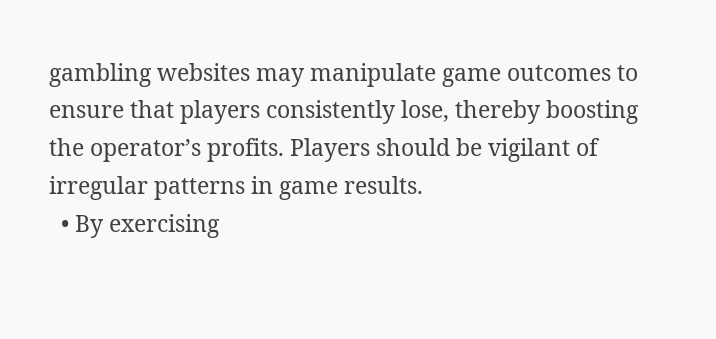gambling websites may manipulate game outcomes to ensure that players consistently lose, thereby boosting the operator’s profits. Players should be vigilant of irregular patterns in game results.
  • By exercising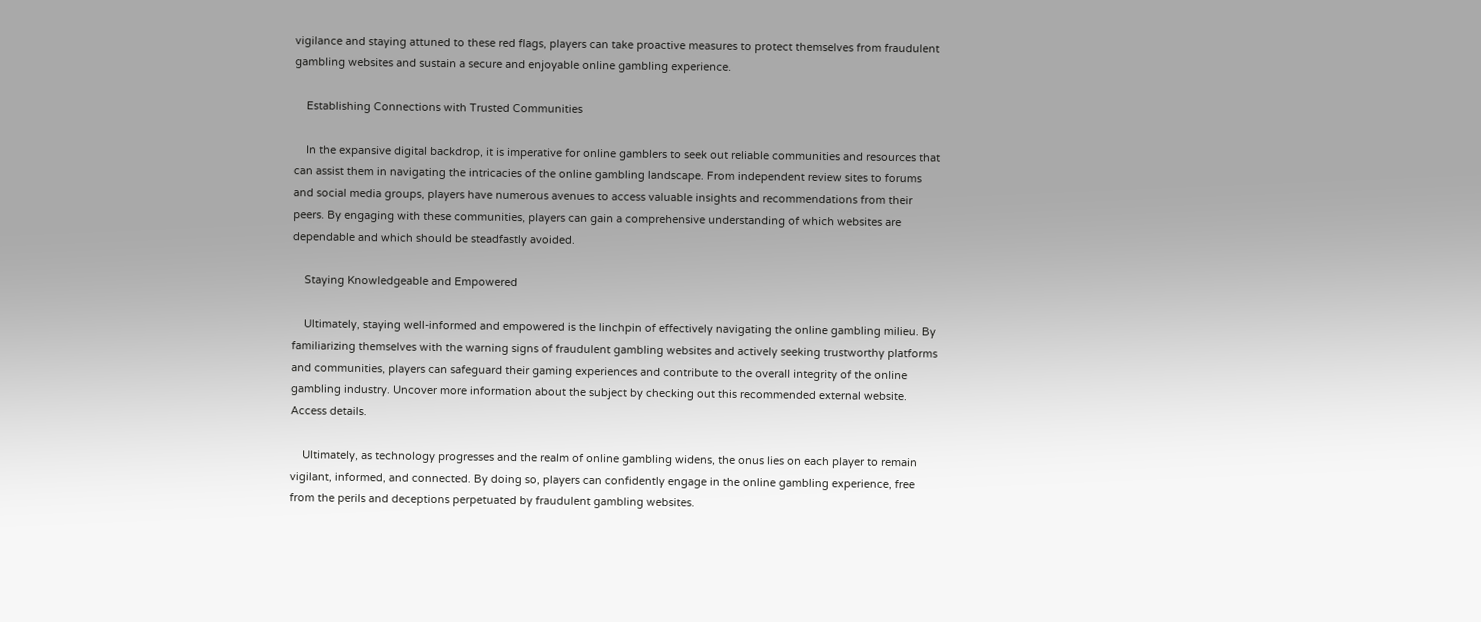vigilance and staying attuned to these red flags, players can take proactive measures to protect themselves from fraudulent gambling websites and sustain a secure and enjoyable online gambling experience.

    Establishing Connections with Trusted Communities

    In the expansive digital backdrop, it is imperative for online gamblers to seek out reliable communities and resources that can assist them in navigating the intricacies of the online gambling landscape. From independent review sites to forums and social media groups, players have numerous avenues to access valuable insights and recommendations from their peers. By engaging with these communities, players can gain a comprehensive understanding of which websites are dependable and which should be steadfastly avoided.

    Staying Knowledgeable and Empowered

    Ultimately, staying well-informed and empowered is the linchpin of effectively navigating the online gambling milieu. By familiarizing themselves with the warning signs of fraudulent gambling websites and actively seeking trustworthy platforms and communities, players can safeguard their gaming experiences and contribute to the overall integrity of the online gambling industry. Uncover more information about the subject by checking out this recommended external website. Access details.

    Ultimately, as technology progresses and the realm of online gambling widens, the onus lies on each player to remain vigilant, informed, and connected. By doing so, players can confidently engage in the online gambling experience, free from the perils and deceptions perpetuated by fraudulent gambling websites.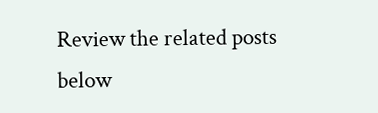Review the related posts below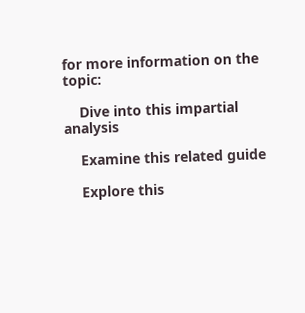for more information on the topic:

    Dive into this impartial analysis

    Examine this related guide

    Explore this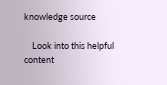knowledge source

    Look into this helpful content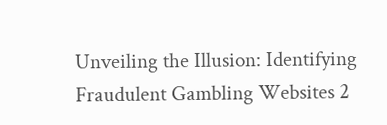Unveiling the Illusion: Identifying Fraudulent Gambling Websites 2